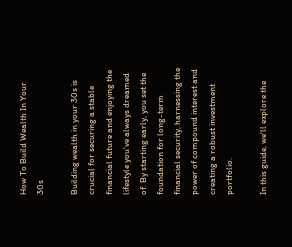How To Build Wealth In Your 30s

Building wealth in your 30s is crucial for securing a stable financial future and enjoying the lifestyle you've always dreamed of. By starting early, you set the foundation for long-term financial security, harnessing the power of compound interest and creating a robust investment portfolio.

In this guide, we'll explore the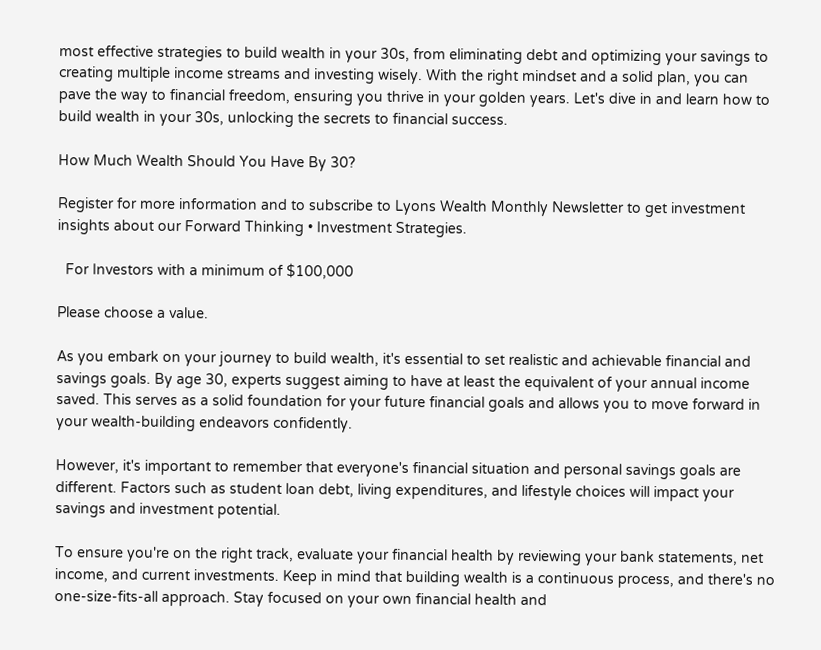most effective strategies to build wealth in your 30s, from eliminating debt and optimizing your savings to creating multiple income streams and investing wisely. With the right mindset and a solid plan, you can pave the way to financial freedom, ensuring you thrive in your golden years. Let's dive in and learn how to build wealth in your 30s, unlocking the secrets to financial success.

How Much Wealth Should You Have By 30?

Register for more information and to subscribe to Lyons Wealth Monthly Newsletter to get investment insights about our Forward Thinking • Investment Strategies.

  For Investors with a minimum of $100,000

Please choose a value.

As you embark on your journey to build wealth, it's essential to set realistic and achievable financial and savings goals. By age 30, experts suggest aiming to have at least the equivalent of your annual income saved. This serves as a solid foundation for your future financial goals and allows you to move forward in your wealth-building endeavors confidently.

However, it's important to remember that everyone's financial situation and personal savings goals are different. Factors such as student loan debt, living expenditures, and lifestyle choices will impact your savings and investment potential.

To ensure you're on the right track, evaluate your financial health by reviewing your bank statements, net income, and current investments. Keep in mind that building wealth is a continuous process, and there's no one-size-fits-all approach. Stay focused on your own financial health and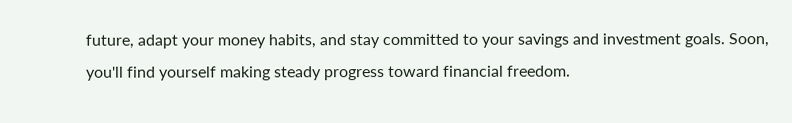future, adapt your money habits, and stay committed to your savings and investment goals. Soon, you'll find yourself making steady progress toward financial freedom.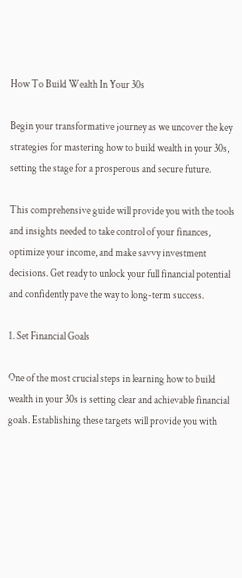How To Build Wealth In Your 30s

Begin your transformative journey as we uncover the key strategies for mastering how to build wealth in your 30s, setting the stage for a prosperous and secure future.

This comprehensive guide will provide you with the tools and insights needed to take control of your finances, optimize your income, and make savvy investment decisions. Get ready to unlock your full financial potential and confidently pave the way to long-term success.

1. Set Financial Goals

One of the most crucial steps in learning how to build wealth in your 30s is setting clear and achievable financial goals. Establishing these targets will provide you with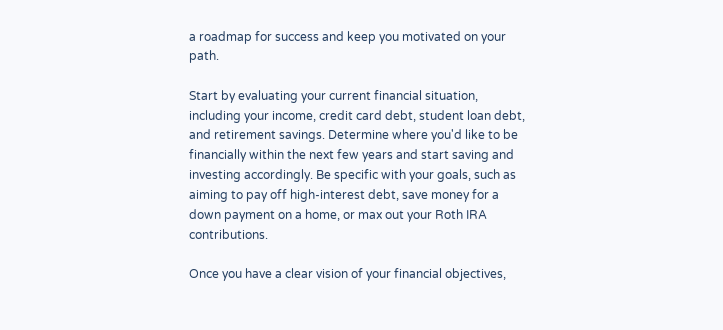a roadmap for success and keep you motivated on your path.

Start by evaluating your current financial situation, including your income, credit card debt, student loan debt, and retirement savings. Determine where you'd like to be financially within the next few years and start saving and investing accordingly. Be specific with your goals, such as aiming to pay off high-interest debt, save money for a down payment on a home, or max out your Roth IRA contributions.

Once you have a clear vision of your financial objectives,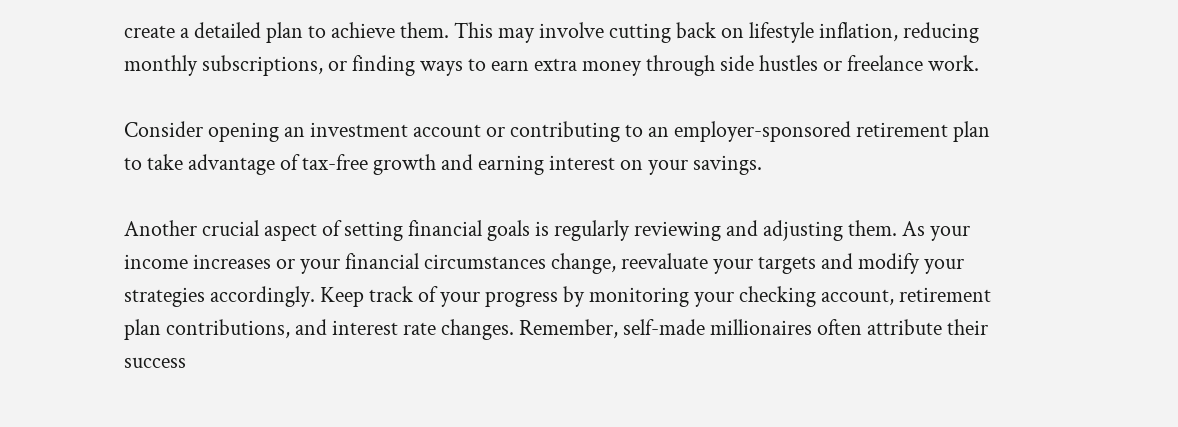create a detailed plan to achieve them. This may involve cutting back on lifestyle inflation, reducing monthly subscriptions, or finding ways to earn extra money through side hustles or freelance work.

Consider opening an investment account or contributing to an employer-sponsored retirement plan to take advantage of tax-free growth and earning interest on your savings.

Another crucial aspect of setting financial goals is regularly reviewing and adjusting them. As your income increases or your financial circumstances change, reevaluate your targets and modify your strategies accordingly. Keep track of your progress by monitoring your checking account, retirement plan contributions, and interest rate changes. Remember, self-made millionaires often attribute their success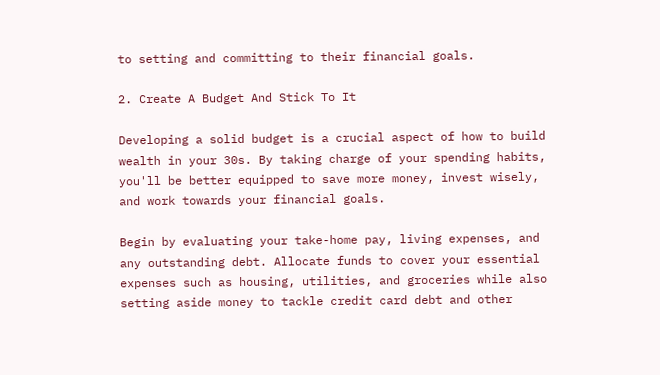to setting and committing to their financial goals.

2. Create A Budget And Stick To It

Developing a solid budget is a crucial aspect of how to build wealth in your 30s. By taking charge of your spending habits, you'll be better equipped to save more money, invest wisely, and work towards your financial goals.

Begin by evaluating your take-home pay, living expenses, and any outstanding debt. Allocate funds to cover your essential expenses such as housing, utilities, and groceries while also setting aside money to tackle credit card debt and other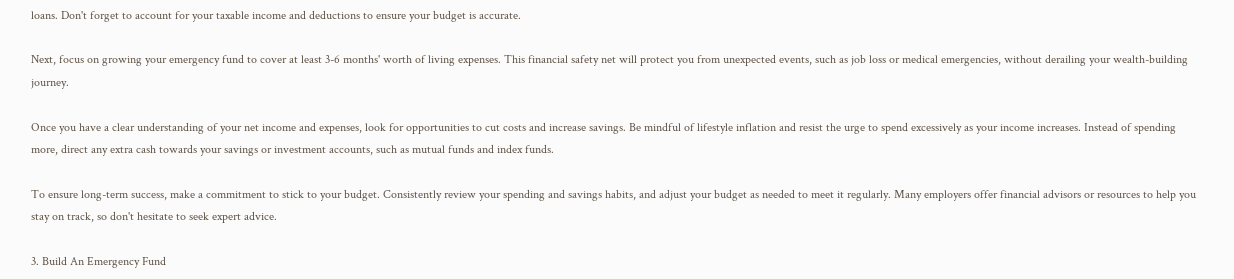loans. Don't forget to account for your taxable income and deductions to ensure your budget is accurate.

Next, focus on growing your emergency fund to cover at least 3-6 months' worth of living expenses. This financial safety net will protect you from unexpected events, such as job loss or medical emergencies, without derailing your wealth-building journey.

Once you have a clear understanding of your net income and expenses, look for opportunities to cut costs and increase savings. Be mindful of lifestyle inflation and resist the urge to spend excessively as your income increases. Instead of spending more, direct any extra cash towards your savings or investment accounts, such as mutual funds and index funds.

To ensure long-term success, make a commitment to stick to your budget. Consistently review your spending and savings habits, and adjust your budget as needed to meet it regularly. Many employers offer financial advisors or resources to help you stay on track, so don't hesitate to seek expert advice.

3. Build An Emergency Fund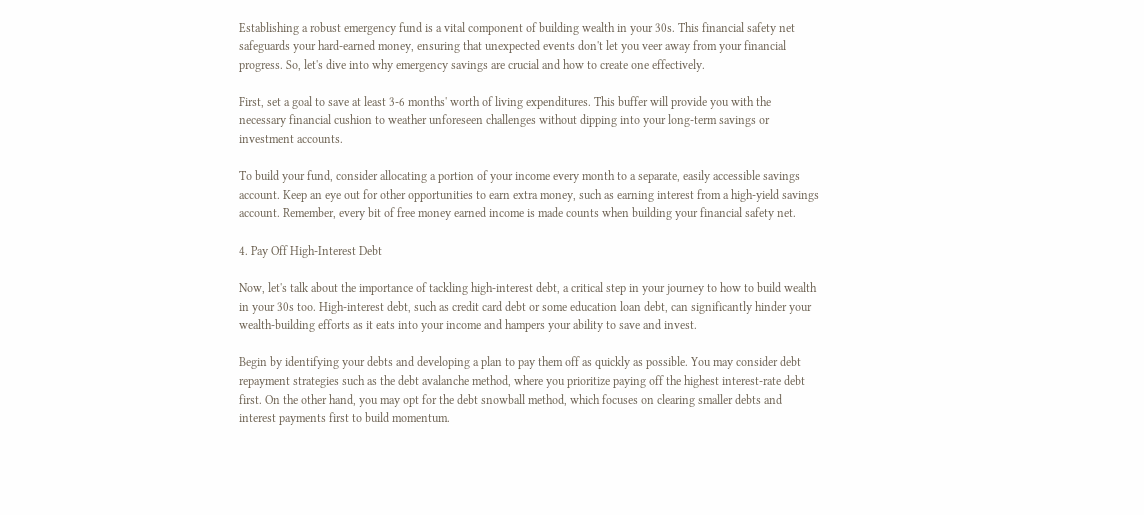Establishing a robust emergency fund is a vital component of building wealth in your 30s. This financial safety net safeguards your hard-earned money, ensuring that unexpected events don't let you veer away from your financial progress. So, let's dive into why emergency savings are crucial and how to create one effectively.

First, set a goal to save at least 3-6 months' worth of living expenditures. This buffer will provide you with the necessary financial cushion to weather unforeseen challenges without dipping into your long-term savings or investment accounts.

To build your fund, consider allocating a portion of your income every month to a separate, easily accessible savings account. Keep an eye out for other opportunities to earn extra money, such as earning interest from a high-yield savings account. Remember, every bit of free money earned income is made counts when building your financial safety net.

4. Pay Off High-Interest Debt

Now, let's talk about the importance of tackling high-interest debt, a critical step in your journey to how to build wealth in your 30s too. High-interest debt, such as credit card debt or some education loan debt, can significantly hinder your wealth-building efforts as it eats into your income and hampers your ability to save and invest.

Begin by identifying your debts and developing a plan to pay them off as quickly as possible. You may consider debt repayment strategies such as the debt avalanche method, where you prioritize paying off the highest interest-rate debt first. On the other hand, you may opt for the debt snowball method, which focuses on clearing smaller debts and interest payments first to build momentum.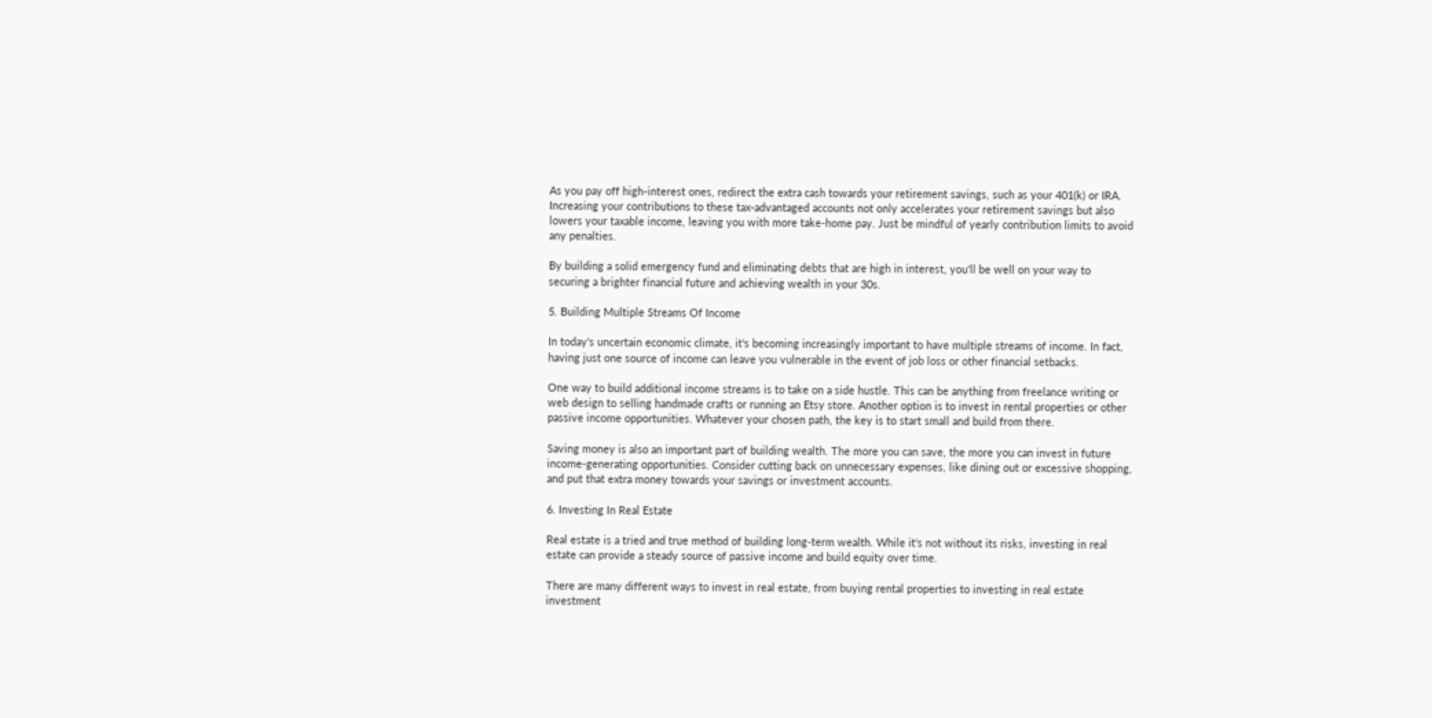As you pay off high-interest ones, redirect the extra cash towards your retirement savings, such as your 401(k) or IRA. Increasing your contributions to these tax-advantaged accounts not only accelerates your retirement savings but also lowers your taxable income, leaving you with more take-home pay. Just be mindful of yearly contribution limits to avoid any penalties.

By building a solid emergency fund and eliminating debts that are high in interest, you'll be well on your way to securing a brighter financial future and achieving wealth in your 30s.

5. Building Multiple Streams Of Income

In today's uncertain economic climate, it's becoming increasingly important to have multiple streams of income. In fact, having just one source of income can leave you vulnerable in the event of job loss or other financial setbacks.

One way to build additional income streams is to take on a side hustle. This can be anything from freelance writing or web design to selling handmade crafts or running an Etsy store. Another option is to invest in rental properties or other passive income opportunities. Whatever your chosen path, the key is to start small and build from there.

Saving money is also an important part of building wealth. The more you can save, the more you can invest in future income-generating opportunities. Consider cutting back on unnecessary expenses, like dining out or excessive shopping, and put that extra money towards your savings or investment accounts.

6. Investing In Real Estate

Real estate is a tried and true method of building long-term wealth. While it's not without its risks, investing in real estate can provide a steady source of passive income and build equity over time.

There are many different ways to invest in real estate, from buying rental properties to investing in real estate investment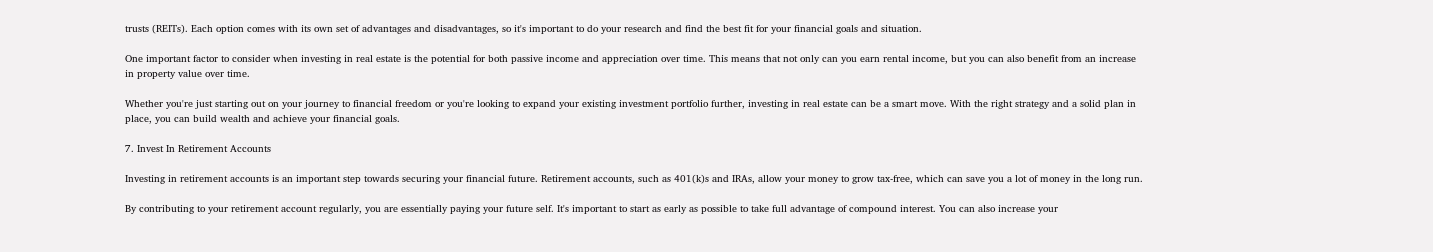trusts (REITs). Each option comes with its own set of advantages and disadvantages, so it's important to do your research and find the best fit for your financial goals and situation.

One important factor to consider when investing in real estate is the potential for both passive income and appreciation over time. This means that not only can you earn rental income, but you can also benefit from an increase in property value over time.

Whether you're just starting out on your journey to financial freedom or you're looking to expand your existing investment portfolio further, investing in real estate can be a smart move. With the right strategy and a solid plan in place, you can build wealth and achieve your financial goals.

7. Invest In Retirement Accounts

Investing in retirement accounts is an important step towards securing your financial future. Retirement accounts, such as 401(k)s and IRAs, allow your money to grow tax-free, which can save you a lot of money in the long run.

By contributing to your retirement account regularly, you are essentially paying your future self. It's important to start as early as possible to take full advantage of compound interest. You can also increase your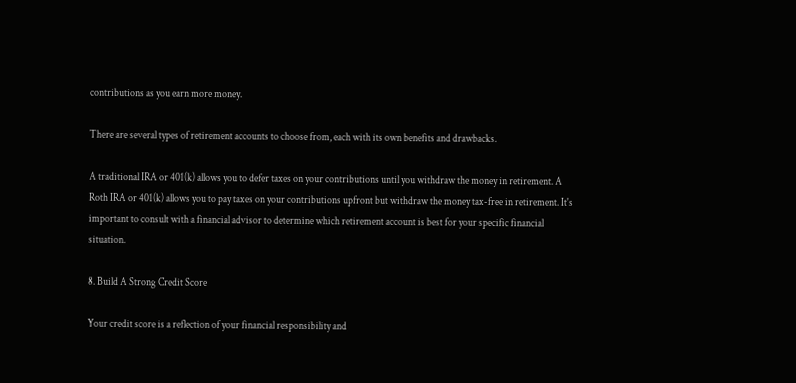contributions as you earn more money.

There are several types of retirement accounts to choose from, each with its own benefits and drawbacks.

A traditional IRA or 401(k) allows you to defer taxes on your contributions until you withdraw the money in retirement. A Roth IRA or 401(k) allows you to pay taxes on your contributions upfront but withdraw the money tax-free in retirement. It's important to consult with a financial advisor to determine which retirement account is best for your specific financial situation.

8. Build A Strong Credit Score

Your credit score is a reflection of your financial responsibility and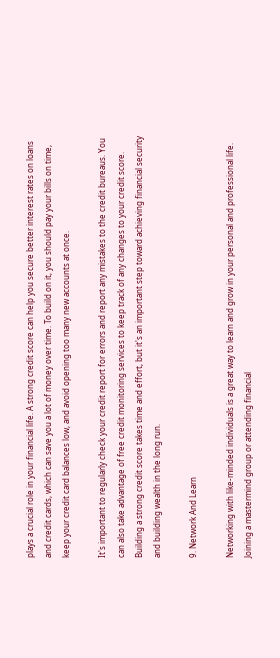plays a crucial role in your financial life. A strong credit score can help you secure better interest rates on loans and credit cards, which can save you a lot of money over time. To build on it, you should pay your bills on time, keep your credit card balances low, and avoid opening too many new accounts at once.

It's important to regularly check your credit report for errors and report any mistakes to the credit bureaus. You can also take advantage of free credit monitoring services to keep track of any changes to your credit score. Building a strong credit score takes time and effort, but it's an important step toward achieving financial security and building wealth in the long run.

9. Network And Learn

Networking with like-minded individuals is a great way to learn and grow in your personal and professional life. Joining a mastermind group or attending financial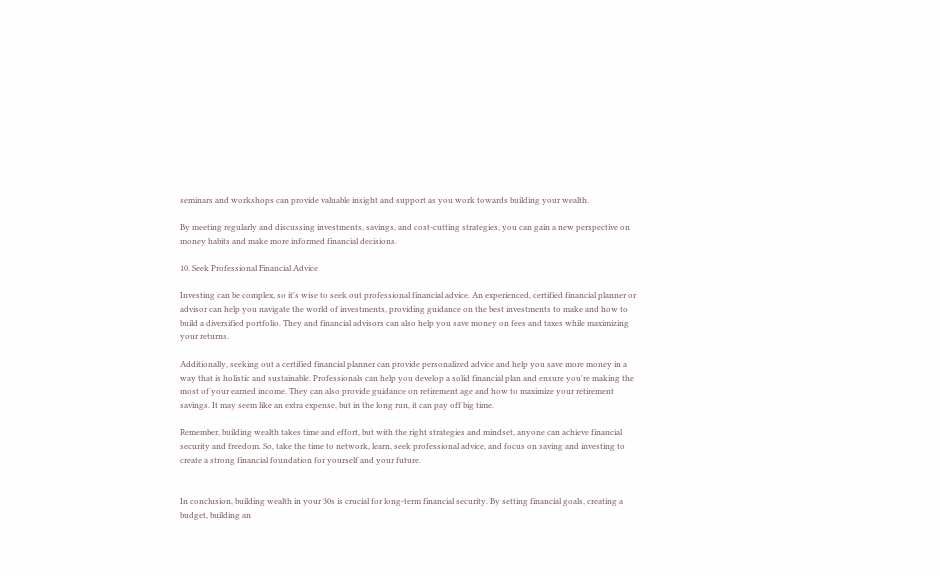seminars and workshops can provide valuable insight and support as you work towards building your wealth.

By meeting regularly and discussing investments, savings, and cost-cutting strategies, you can gain a new perspective on money habits and make more informed financial decisions.

10. Seek Professional Financial Advice

Investing can be complex, so it's wise to seek out professional financial advice. An experienced, certified financial planner or advisor can help you navigate the world of investments, providing guidance on the best investments to make and how to build a diversified portfolio. They and financial advisors can also help you save money on fees and taxes while maximizing your returns.

Additionally, seeking out a certified financial planner can provide personalized advice and help you save more money in a way that is holistic and sustainable. Professionals can help you develop a solid financial plan and ensure you're making the most of your earned income. They can also provide guidance on retirement age and how to maximize your retirement savings. It may seem like an extra expense, but in the long run, it can pay off big time.

Remember, building wealth takes time and effort, but with the right strategies and mindset, anyone can achieve financial security and freedom. So, take the time to network, learn, seek professional advice, and focus on saving and investing to create a strong financial foundation for yourself and your future.


In conclusion, building wealth in your 30s is crucial for long-term financial security. By setting financial goals, creating a budget, building an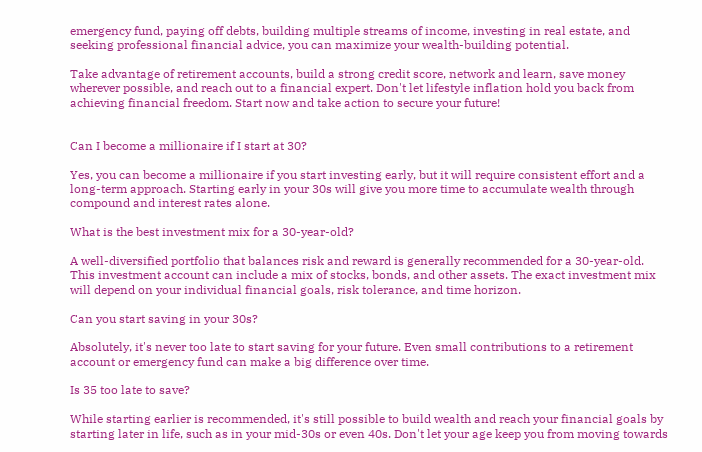emergency fund, paying off debts, building multiple streams of income, investing in real estate, and seeking professional financial advice, you can maximize your wealth-building potential.

Take advantage of retirement accounts, build a strong credit score, network and learn, save money wherever possible, and reach out to a financial expert. Don't let lifestyle inflation hold you back from achieving financial freedom. Start now and take action to secure your future!


Can I become a millionaire if I start at 30?

Yes, you can become a millionaire if you start investing early, but it will require consistent effort and a long-term approach. Starting early in your 30s will give you more time to accumulate wealth through compound and interest rates alone.

What is the best investment mix for a 30-year-old?

A well-diversified portfolio that balances risk and reward is generally recommended for a 30-year-old. This investment account can include a mix of stocks, bonds, and other assets. The exact investment mix will depend on your individual financial goals, risk tolerance, and time horizon.

Can you start saving in your 30s?

Absolutely, it's never too late to start saving for your future. Even small contributions to a retirement account or emergency fund can make a big difference over time.

Is 35 too late to save?

While starting earlier is recommended, it's still possible to build wealth and reach your financial goals by starting later in life, such as in your mid-30s or even 40s. Don't let your age keep you from moving towards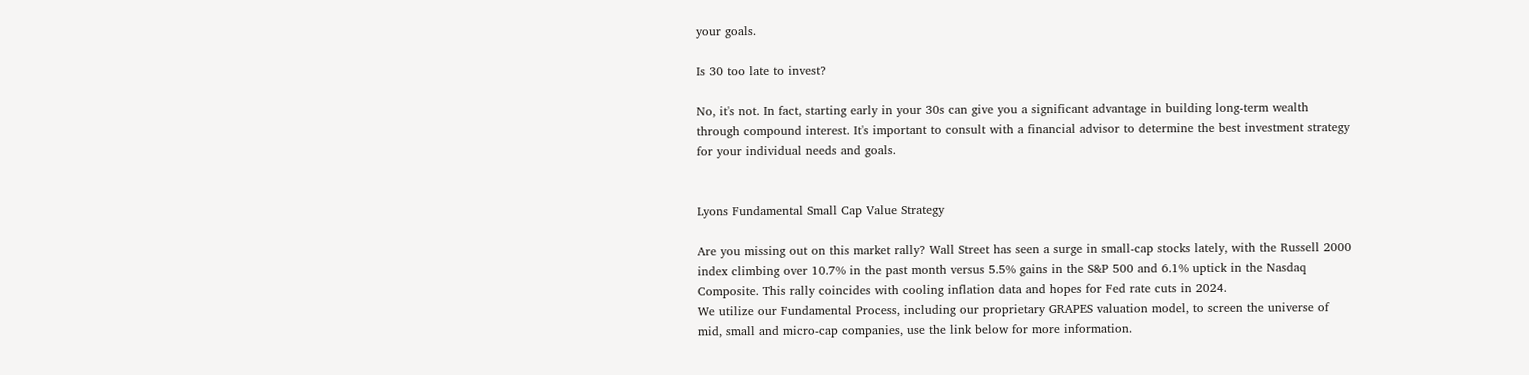your goals.

Is 30 too late to invest?

No, it's not. In fact, starting early in your 30s can give you a significant advantage in building long-term wealth through compound interest. It's important to consult with a financial advisor to determine the best investment strategy for your individual needs and goals.


Lyons Fundamental Small Cap Value Strategy

Are you missing out on this market rally? Wall Street has seen a surge in small-cap stocks lately, with the Russell 2000 index climbing over 10.7% in the past month versus 5.5% gains in the S&P 500 and 6.1% uptick in the Nasdaq Composite. This rally coincides with cooling inflation data and hopes for Fed rate cuts in 2024.
We utilize our Fundamental Process, including our proprietary GRAPES valuation model, to screen the universe of mid, small and micro-cap companies, use the link below for more information.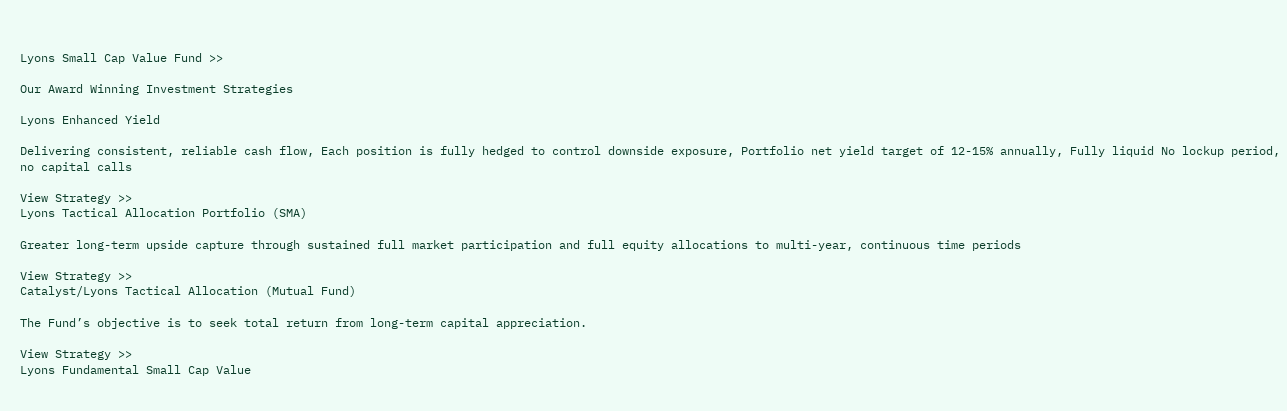Lyons Small Cap Value Fund >>

Our Award Winning Investment Strategies

Lyons Enhanced Yield

Delivering consistent, reliable cash flow, Each position is fully hedged to control downside exposure, Portfolio net yield target of 12-15% annually, Fully liquid No lockup period, no capital calls

View Strategy >>
Lyons Tactical Allocation Portfolio (SMA)

Greater long-term upside capture through sustained full market participation and full equity allocations to multi-year, continuous time periods

View Strategy >>
Catalyst/Lyons Tactical Allocation (Mutual Fund)

The Fund’s objective is to seek total return from long-term capital appreciation.

View Strategy >>
Lyons Fundamental Small Cap Value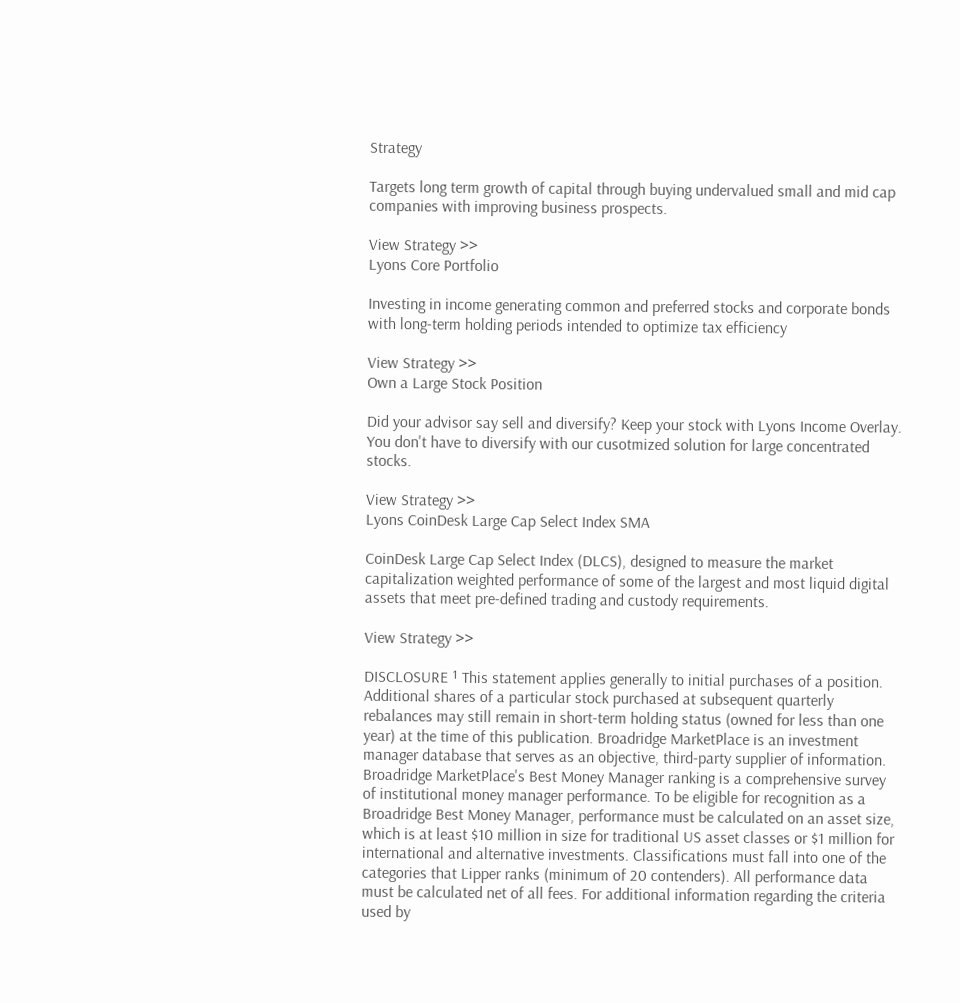Strategy

Targets long term growth of capital through buying undervalued small and mid cap companies with improving business prospects.

View Strategy >>
Lyons Core Portfolio

Investing in income generating common and preferred stocks and corporate bonds with long-term holding periods intended to optimize tax efficiency

View Strategy >>
Own a Large Stock Position

Did your advisor say sell and diversify? Keep your stock with Lyons Income Overlay. You don't have to diversify with our cusotmized solution for large concentrated stocks.

View Strategy >>
Lyons CoinDesk Large Cap Select Index SMA

CoinDesk Large Cap Select Index (DLCS), designed to measure the market capitalization weighted performance of some of the largest and most liquid digital assets that meet pre-defined trading and custody requirements.

View Strategy >>

DISCLOSURE ¹ This statement applies generally to initial purchases of a position. Additional shares of a particular stock purchased at subsequent quarterly rebalances may still remain in short-term holding status (owned for less than one year) at the time of this publication. Broadridge MarketPlace is an investment manager database that serves as an objective, third-party supplier of information. Broadridge MarketPlace's Best Money Manager ranking is a comprehensive survey of institutional money manager performance. To be eligible for recognition as a Broadridge Best Money Manager, performance must be calculated on an asset size, which is at least $10 million in size for traditional US asset classes or $1 million for international and alternative investments. Classifications must fall into one of the categories that Lipper ranks (minimum of 20 contenders). All performance data must be calculated net of all fees. For additional information regarding the criteria used by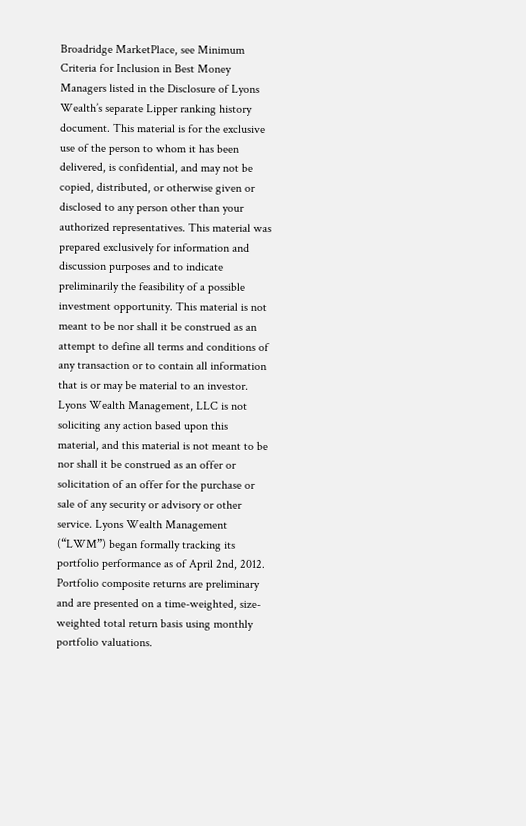Broadridge MarketPlace, see Minimum Criteria for Inclusion in Best Money Managers listed in the Disclosure of Lyons Wealth’s separate Lipper ranking history document. This material is for the exclusive use of the person to whom it has been delivered, is confidential, and may not be copied, distributed, or otherwise given or disclosed to any person other than your authorized representatives. This material was prepared exclusively for information and discussion purposes and to indicate preliminarily the feasibility of a possible investment opportunity. This material is not meant to be nor shall it be construed as an attempt to define all terms and conditions of any transaction or to contain all information that is or may be material to an investor. Lyons Wealth Management, LLC is not soliciting any action based upon this material, and this material is not meant to be nor shall it be construed as an offer or solicitation of an offer for the purchase or sale of any security or advisory or other service. Lyons Wealth Management (“LWM”) began formally tracking its portfolio performance as of April 2nd, 2012. Portfolio composite returns are preliminary and are presented on a time-weighted, size-weighted total return basis using monthly portfolio valuations.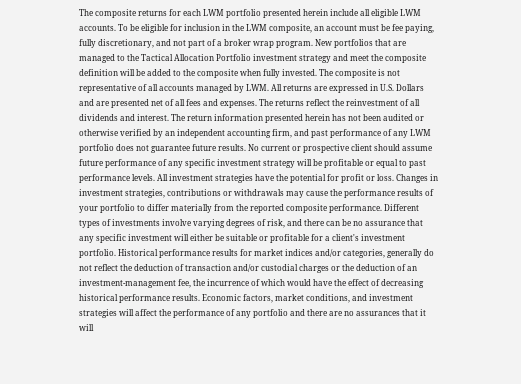The composite returns for each LWM portfolio presented herein include all eligible LWM accounts. To be eligible for inclusion in the LWM composite, an account must be fee paying, fully discretionary, and not part of a broker wrap program. New portfolios that are managed to the Tactical Allocation Portfolio investment strategy and meet the composite definition will be added to the composite when fully invested. The composite is not representative of all accounts managed by LWM. All returns are expressed in U.S. Dollars and are presented net of all fees and expenses. The returns reflect the reinvestment of all dividends and interest. The return information presented herein has not been audited or otherwise verified by an independent accounting firm, and past performance of any LWM portfolio does not guarantee future results. No current or prospective client should assume future performance of any specific investment strategy will be profitable or equal to past performance levels. All investment strategies have the potential for profit or loss. Changes in investment strategies, contributions or withdrawals may cause the performance results of your portfolio to differ materially from the reported composite performance. Different types of investments involve varying degrees of risk, and there can be no assurance that any specific investment will either be suitable or profitable for a client's investment portfolio. Historical performance results for market indices and/or categories, generally do not reflect the deduction of transaction and/or custodial charges or the deduction of an investment-management fee, the incurrence of which would have the effect of decreasing historical performance results. Economic factors, market conditions, and investment strategies will affect the performance of any portfolio and there are no assurances that it will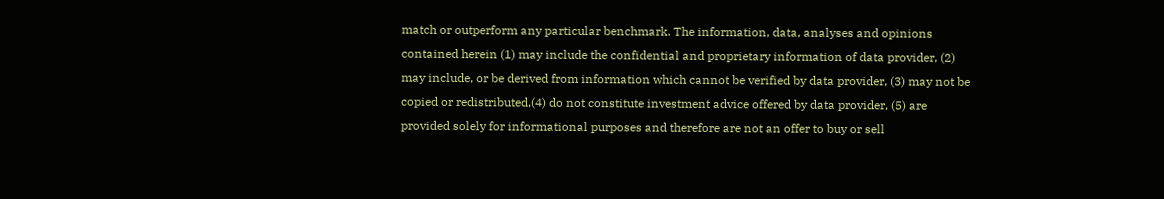match or outperform any particular benchmark. The information, data, analyses and opinions contained herein (1) may include the confidential and proprietary information of data provider, (2) may include, or be derived from information which cannot be verified by data provider, (3) may not be copied or redistributed,(4) do not constitute investment advice offered by data provider, (5) are provided solely for informational purposes and therefore are not an offer to buy or sell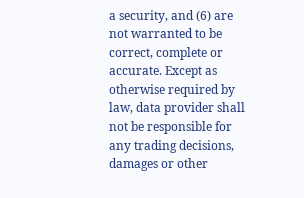a security, and (6) are not warranted to be correct, complete or accurate. Except as otherwise required by law, data provider shall not be responsible for any trading decisions, damages or other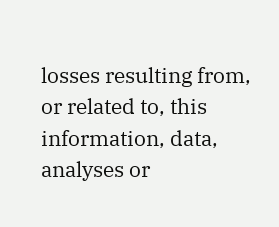losses resulting from, or related to, this information, data, analyses or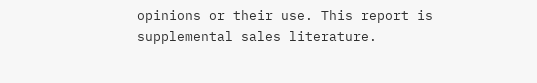opinions or their use. This report is supplemental sales literature.